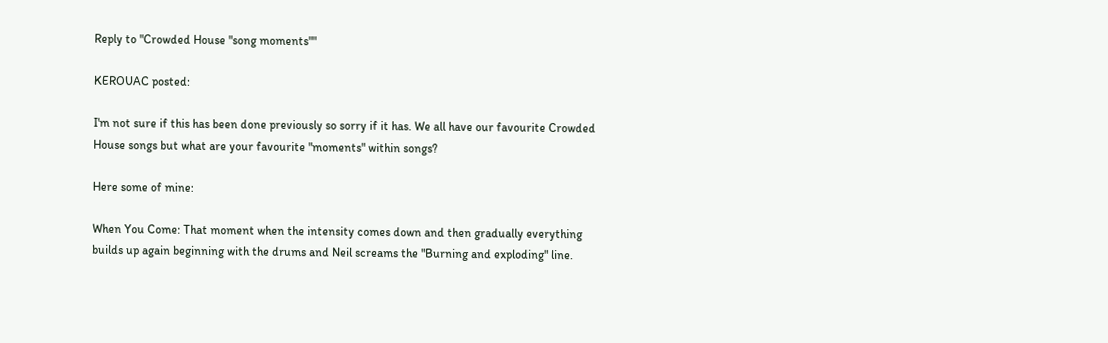Reply to "Crowded House "song moments""

KEROUAC posted:

I'm not sure if this has been done previously so sorry if it has. We all have our favourite Crowded House songs but what are your favourite "moments" within songs?

Here some of mine:

When You Come: That moment when the intensity comes down and then gradually everything builds up again beginning with the drums and Neil screams the "Burning and exploding" line.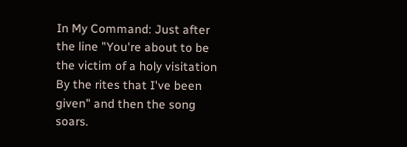In My Command: Just after the line "You're about to be the victim of a holy visitation
By the rites that I've been given" and then the song soars.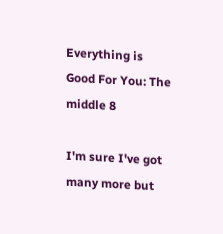Everything is Good For You: The middle 8

I'm sure I've got many more but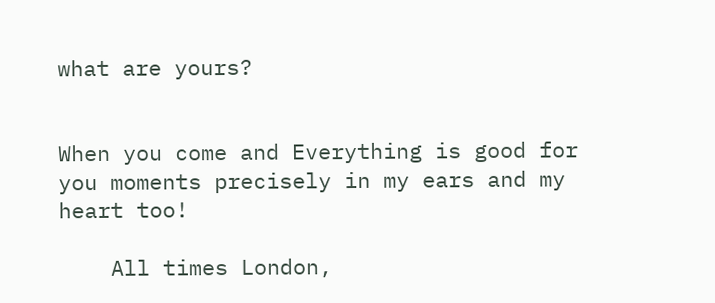what are yours?


When you come and Everything is good for you moments precisely in my ears and my heart too!

    All times London,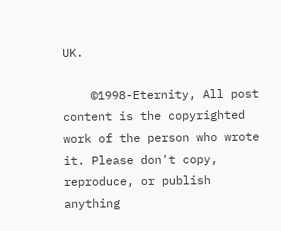UK.

    ©1998-Eternity, All post content is the copyrighted work of the person who wrote it. Please don't copy, reproduce, or publish anything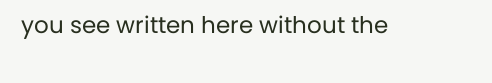you see written here without the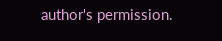author's permission.